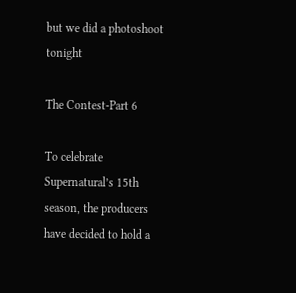but we did a photoshoot tonight

The Contest-Part 6

To celebrate Supernatural’s 15th season, the producers have decided to hold a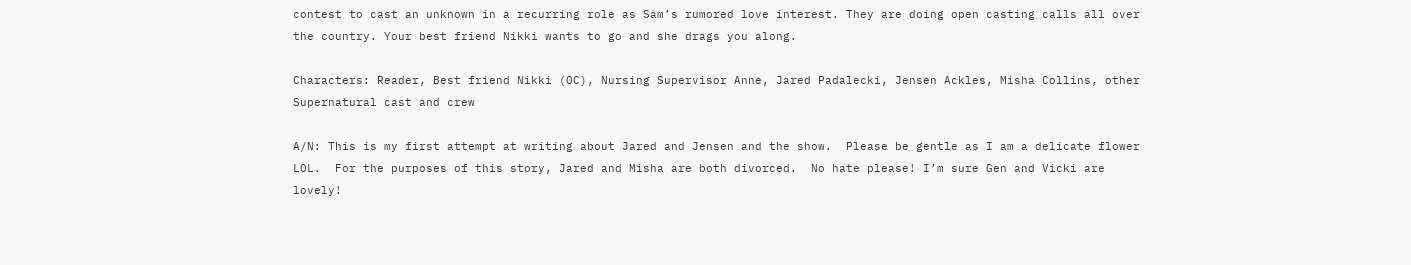contest to cast an unknown in a recurring role as Sam’s rumored love interest. They are doing open casting calls all over the country. Your best friend Nikki wants to go and she drags you along.

Characters: Reader, Best friend Nikki (OC), Nursing Supervisor Anne, Jared Padalecki, Jensen Ackles, Misha Collins, other Supernatural cast and crew

A/N: This is my first attempt at writing about Jared and Jensen and the show.  Please be gentle as I am a delicate flower LOL.  For the purposes of this story, Jared and Misha are both divorced.  No hate please! I’m sure Gen and Vicki are lovely!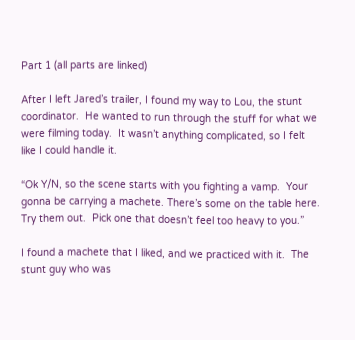Part 1 (all parts are linked)

After I left Jared’s trailer, I found my way to Lou, the stunt coordinator.  He wanted to run through the stuff for what we were filming today.  It wasn’t anything complicated, so I felt like I could handle it.

“Ok Y/N, so the scene starts with you fighting a vamp.  Your gonna be carrying a machete. There’s some on the table here.  Try them out.  Pick one that doesn’t feel too heavy to you.”

I found a machete that I liked, and we practiced with it.  The stunt guy who was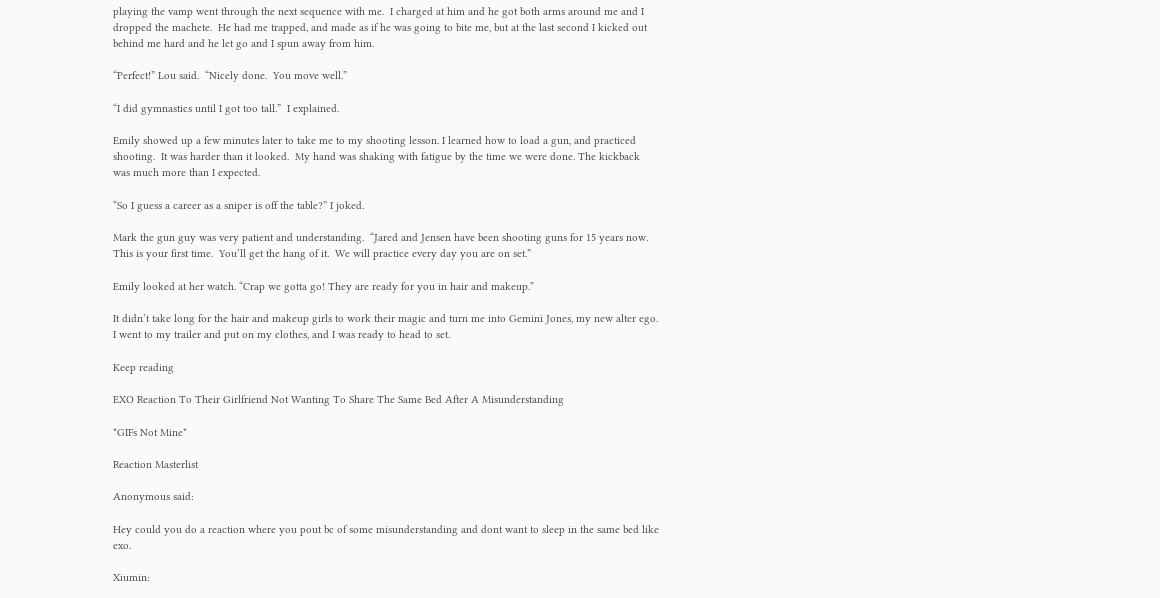playing the vamp went through the next sequence with me.  I charged at him and he got both arms around me and I dropped the machete.  He had me trapped, and made as if he was going to bite me, but at the last second I kicked out behind me hard and he let go and I spun away from him.

“Perfect!” Lou said.  “Nicely done.  You move well.”

“I did gymnastics until I got too tall.”  I explained.

Emily showed up a few minutes later to take me to my shooting lesson. I learned how to load a gun, and practiced shooting.  It was harder than it looked.  My hand was shaking with fatigue by the time we were done. The kickback was much more than I expected.

“So I guess a career as a sniper is off the table?” I joked.

Mark the gun guy was very patient and understanding.  “Jared and Jensen have been shooting guns for 15 years now.  This is your first time.  You’ll get the hang of it.  We will practice every day you are on set.”

Emily looked at her watch. “Crap we gotta go! They are ready for you in hair and makeup.”

It didn’t take long for the hair and makeup girls to work their magic and turn me into Gemini Jones, my new alter ego.  I went to my trailer and put on my clothes, and I was ready to head to set.

Keep reading

EXO Reaction To Their Girlfriend Not Wanting To Share The Same Bed After A Misunderstanding

*GIFs Not Mine*

Reaction Masterlist

Anonymous said:

Hey could you do a reaction where you pout bc of some misunderstanding and dont want to sleep in the same bed like exo.

Xiumin: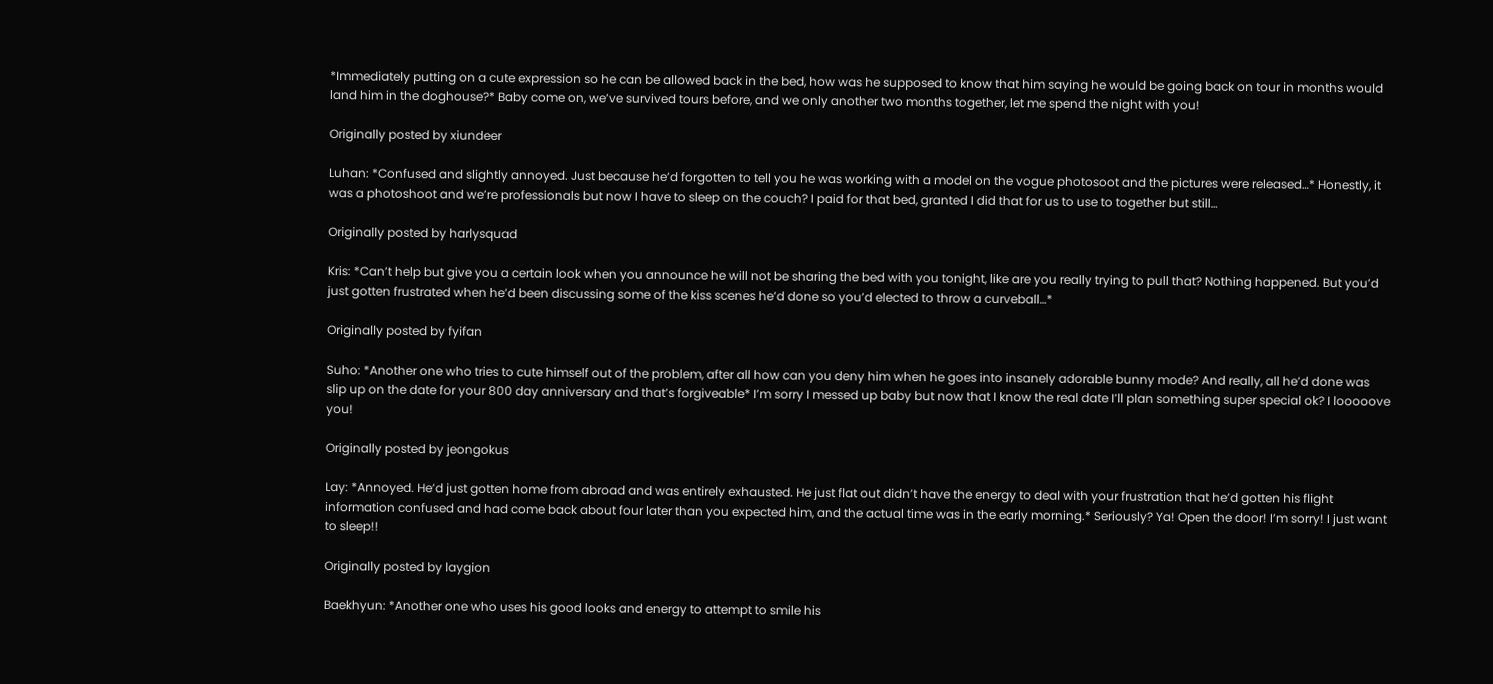*Immediately putting on a cute expression so he can be allowed back in the bed, how was he supposed to know that him saying he would be going back on tour in months would land him in the doghouse?* Baby come on, we’ve survived tours before, and we only another two months together, let me spend the night with you!

Originally posted by xiundeer

Luhan: *Confused and slightly annoyed. Just because he’d forgotten to tell you he was working with a model on the vogue photosoot and the pictures were released…* Honestly, it was a photoshoot and we’re professionals but now I have to sleep on the couch? I paid for that bed, granted I did that for us to use to together but still…

Originally posted by harlysquad

Kris: *Can’t help but give you a certain look when you announce he will not be sharing the bed with you tonight, like are you really trying to pull that? Nothing happened. But you’d just gotten frustrated when he’d been discussing some of the kiss scenes he’d done so you’d elected to throw a curveball…*

Originally posted by fyifan

Suho: *Another one who tries to cute himself out of the problem, after all how can you deny him when he goes into insanely adorable bunny mode? And really, all he’d done was slip up on the date for your 800 day anniversary and that’s forgiveable* I’m sorry I messed up baby but now that I know the real date I’ll plan something super special ok? I looooove you!

Originally posted by jeongokus

Lay: *Annoyed. He’d just gotten home from abroad and was entirely exhausted. He just flat out didn’t have the energy to deal with your frustration that he’d gotten his flight information confused and had come back about four later than you expected him, and the actual time was in the early morning.* Seriously? Ya! Open the door! I’m sorry! I just want to sleep!!

Originally posted by laygion

Baekhyun: *Another one who uses his good looks and energy to attempt to smile his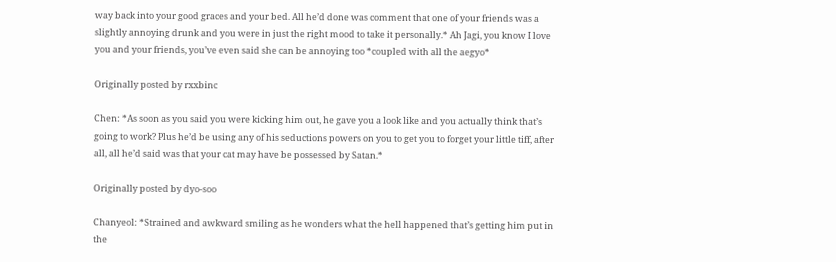way back into your good graces and your bed. All he’d done was comment that one of your friends was a slightly annoying drunk and you were in just the right mood to take it personally.* Ah Jagi, you know I love you and your friends, you’ve even said she can be annoying too *coupled with all the aegyo*

Originally posted by rxxbinc

Chen: *As soon as you said you were kicking him out, he gave you a look like and you actually think that’s going to work? Plus he’d be using any of his seductions powers on you to get you to forget your little tiff, after all, all he’d said was that your cat may have be possessed by Satan.*

Originally posted by dyo-soo

Chanyeol: *Strained and awkward smiling as he wonders what the hell happened that’s getting him put in the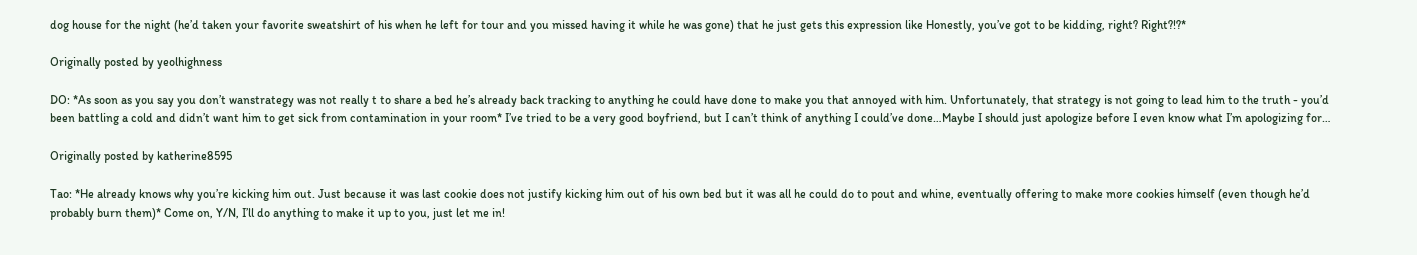dog house for the night (he’d taken your favorite sweatshirt of his when he left for tour and you missed having it while he was gone) that he just gets this expression like Honestly, you’ve got to be kidding, right? Right?!?*

Originally posted by yeolhighness

DO: *As soon as you say you don’t wanstrategy was not really t to share a bed he’s already back tracking to anything he could have done to make you that annoyed with him. Unfortunately, that strategy is not going to lead him to the truth - you’d been battling a cold and didn’t want him to get sick from contamination in your room* I’ve tried to be a very good boyfriend, but I can’t think of anything I could’ve done…Maybe I should just apologize before I even know what I’m apologizing for…

Originally posted by katherine8595

Tao: *He already knows why you’re kicking him out. Just because it was last cookie does not justify kicking him out of his own bed but it was all he could do to pout and whine, eventually offering to make more cookies himself (even though he’d probably burn them)* Come on, Y/N, I’ll do anything to make it up to you, just let me in!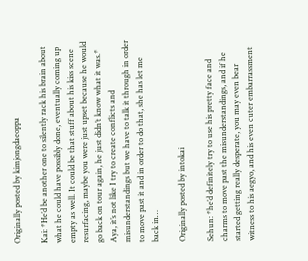Originally posted by kimjongdaeoppa

Kai: *He’d be another one to silently rack his brain about what he could have possibly done, eventually coming up empty as well. It could be that stuff about his kiss scene resurfacing, maybe you were just upset because he would go back on tour again, he just didn’t know what it was.* Aya, it’s not like I try to create conflicts and misunderstandings but we have to talk it through in order to move past it and in order to do that, she has let me back in…

Originally posted by intokai

Sehun: *he’d definitely try to use his pretty face and charms to move past the misunderstandings, and if he started getting really desperate, you may even bear witness to his aegyo, and his even cuter embarrassment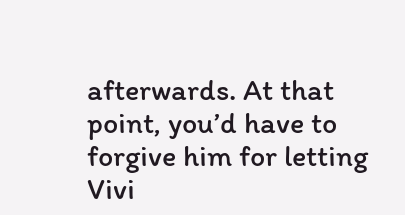afterwards. At that point, you’d have to forgive him for letting Vivi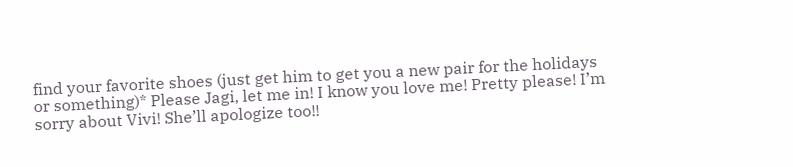find your favorite shoes (just get him to get you a new pair for the holidays or something)* Please Jagi, let me in! I know you love me! Pretty please! I’m sorry about Vivi! She’ll apologize too!!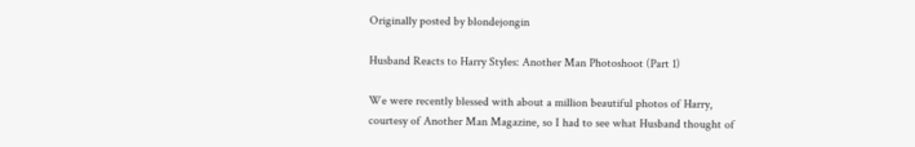Originally posted by blondejongin

Husband Reacts to Harry Styles: Another Man Photoshoot (Part 1)

We were recently blessed with about a million beautiful photos of Harry, courtesy of Another Man Magazine, so I had to see what Husband thought of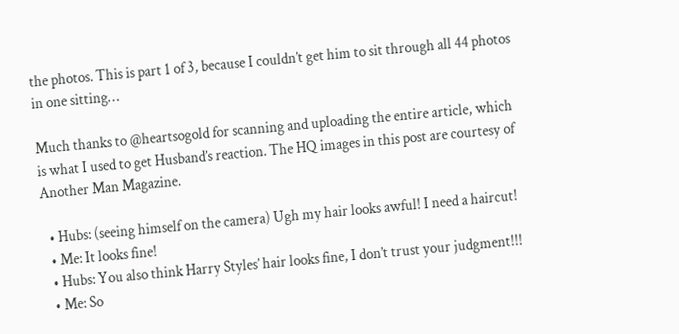the photos. This is part 1 of 3, because I couldn’t get him to sit through all 44 photos in one sitting…

Much thanks to @heartsogold for scanning and uploading the entire article, which is what I used to get Husband’s reaction. The HQ images in this post are courtesy of Another Man Magazine.

  • Hubs: (seeing himself on the camera) Ugh my hair looks awful! I need a haircut!
  • Me: It looks fine!
  • Hubs: You also think Harry Styles’ hair looks fine, I don’t trust your judgment!!!
  • Me: So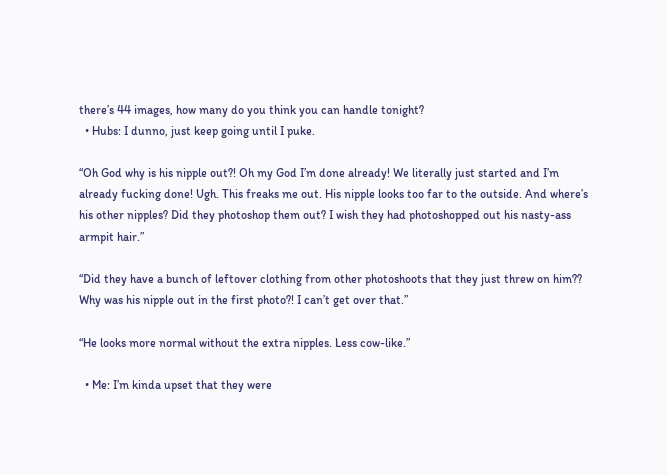there’s 44 images, how many do you think you can handle tonight?
  • Hubs: I dunno, just keep going until I puke.

“Oh God why is his nipple out?! Oh my God I’m done already! We literally just started and I’m already fucking done! Ugh. This freaks me out. His nipple looks too far to the outside. And where’s his other nipples? Did they photoshop them out? I wish they had photoshopped out his nasty-ass armpit hair.”

“Did they have a bunch of leftover clothing from other photoshoots that they just threw on him?? Why was his nipple out in the first photo?! I can’t get over that.”

“He looks more normal without the extra nipples. Less cow-like.”

  • Me: I’m kinda upset that they were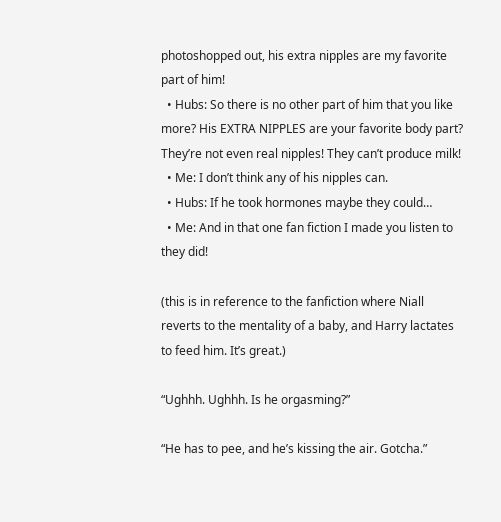photoshopped out, his extra nipples are my favorite part of him!
  • Hubs: So there is no other part of him that you like more? His EXTRA NIPPLES are your favorite body part? They’re not even real nipples! They can’t produce milk!
  • Me: I don’t think any of his nipples can.
  • Hubs: If he took hormones maybe they could…
  • Me: And in that one fan fiction I made you listen to they did!

(this is in reference to the fanfiction where Niall reverts to the mentality of a baby, and Harry lactates to feed him. It’s great.)

“Ughhh. Ughhh. Is he orgasming?”

“He has to pee, and he’s kissing the air. Gotcha.”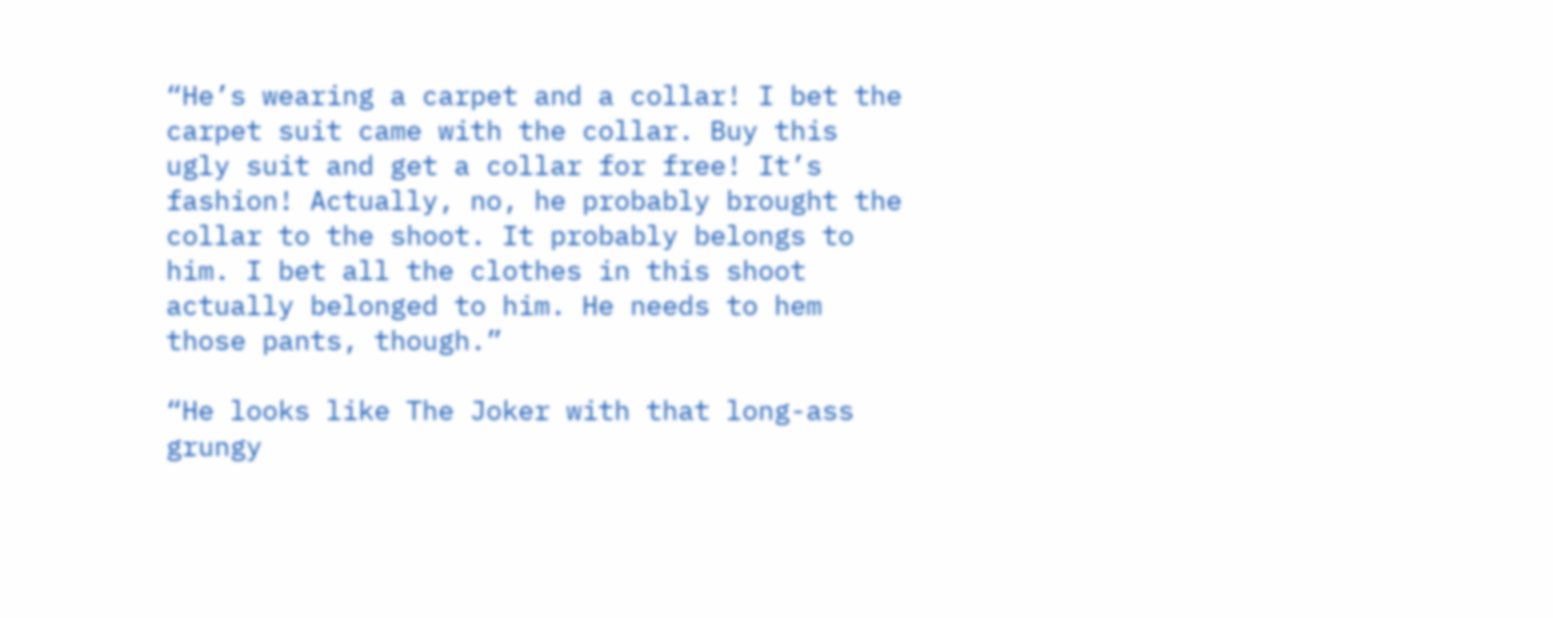“He’s wearing a carpet and a collar! I bet the carpet suit came with the collar. Buy this ugly suit and get a collar for free! It’s fashion! Actually, no, he probably brought the collar to the shoot. It probably belongs to him. I bet all the clothes in this shoot actually belonged to him. He needs to hem those pants, though.”

“He looks like The Joker with that long-ass grungy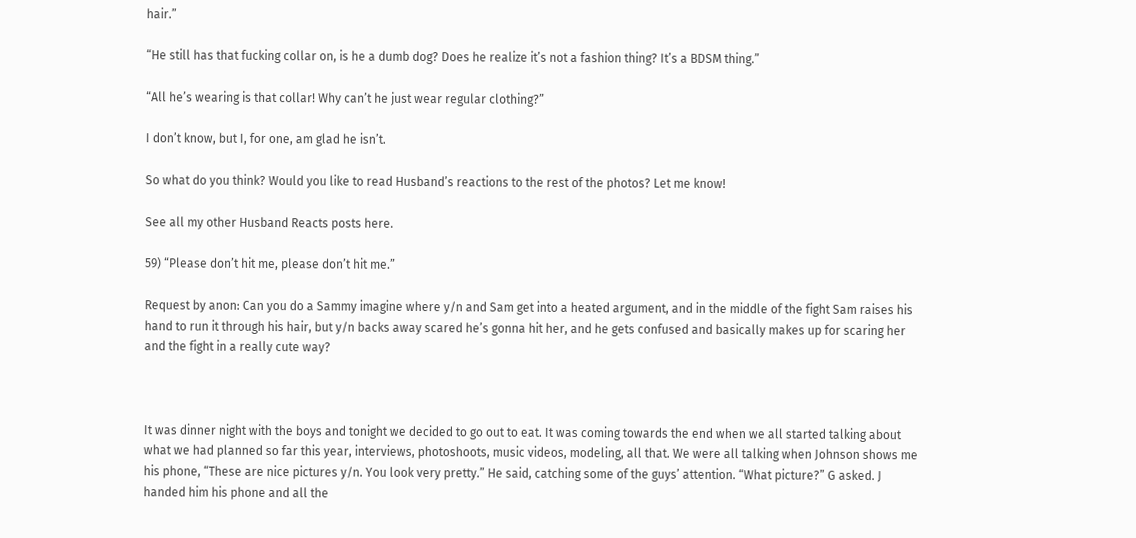hair.”

“He still has that fucking collar on, is he a dumb dog? Does he realize it’s not a fashion thing? It’s a BDSM thing.”

“All he’s wearing is that collar! Why can’t he just wear regular clothing?”

I don’t know, but I, for one, am glad he isn’t.

So what do you think? Would you like to read Husband’s reactions to the rest of the photos? Let me know!

See all my other Husband Reacts posts here.

59) “Please don’t hit me, please don’t hit me.”

Request by anon: Can you do a Sammy imagine where y/n and Sam get into a heated argument, and in the middle of the fight Sam raises his hand to run it through his hair, but y/n backs away scared he’s gonna hit her, and he gets confused and basically makes up for scaring her and the fight in a really cute way?



It was dinner night with the boys and tonight we decided to go out to eat. It was coming towards the end when we all started talking about what we had planned so far this year, interviews, photoshoots, music videos, modeling, all that. We were all talking when Johnson shows me his phone, “These are nice pictures y/n. You look very pretty.” He said, catching some of the guys’ attention. “What picture?” G asked. J handed him his phone and all the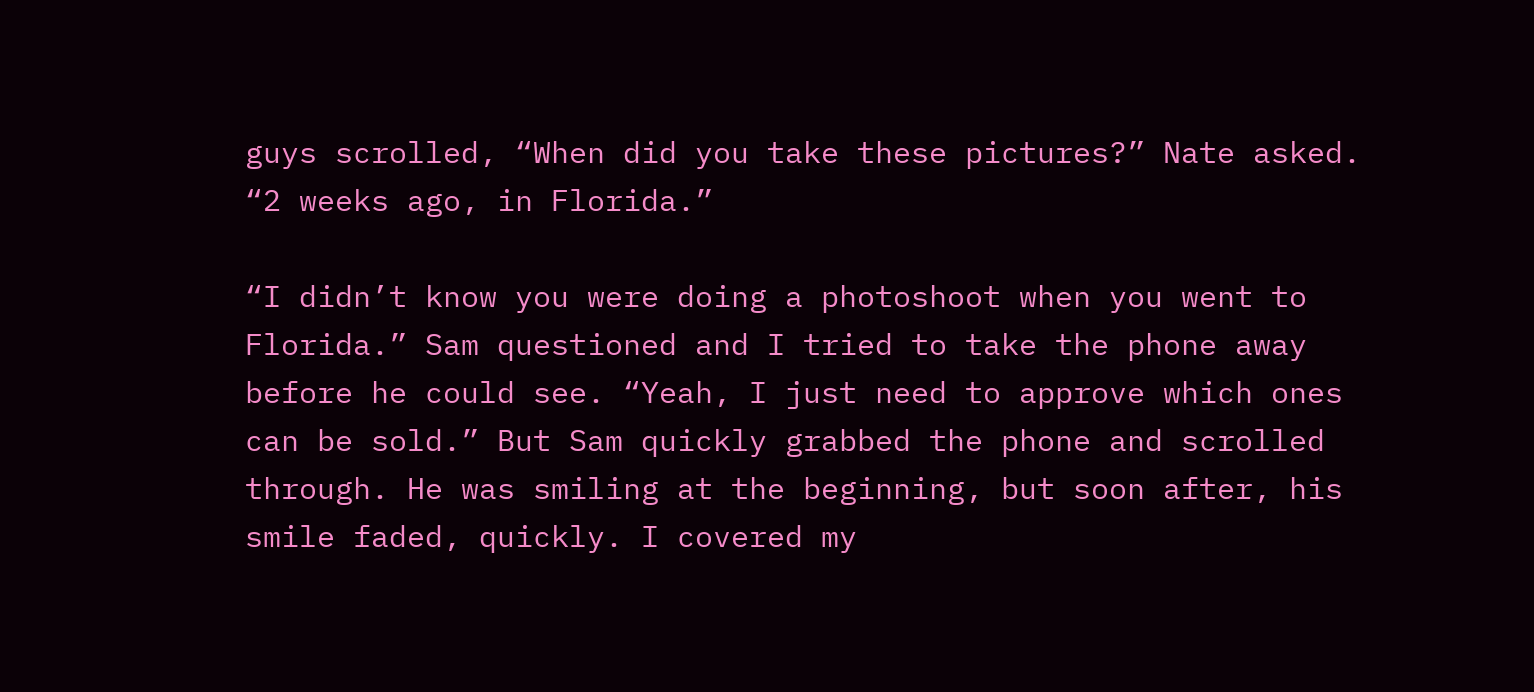guys scrolled, “When did you take these pictures?” Nate asked. “2 weeks ago, in Florida.”

“I didn’t know you were doing a photoshoot when you went to Florida.” Sam questioned and I tried to take the phone away before he could see. “Yeah, I just need to approve which ones can be sold.” But Sam quickly grabbed the phone and scrolled through. He was smiling at the beginning, but soon after, his smile faded, quickly. I covered my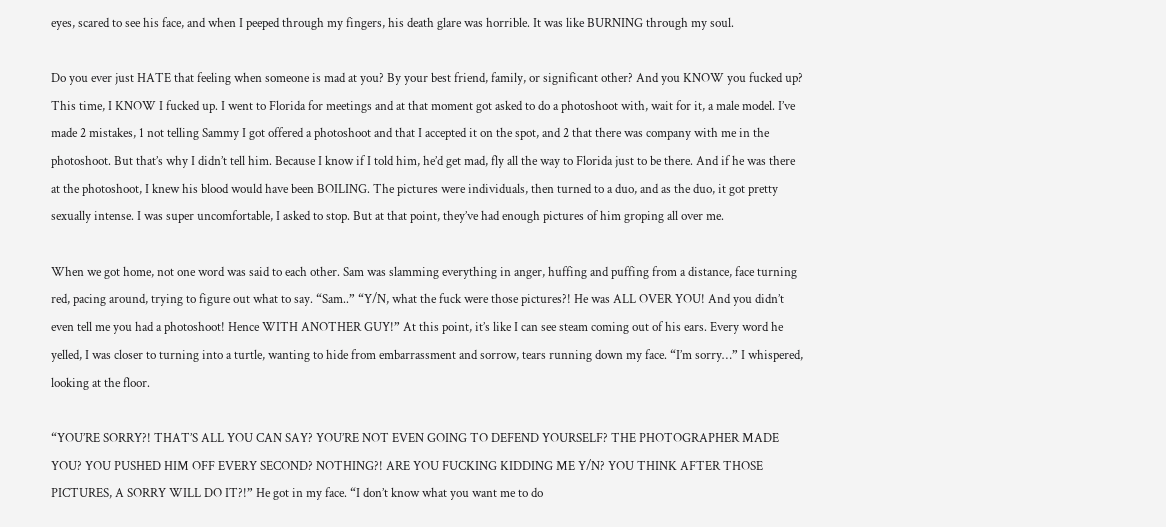eyes, scared to see his face, and when I peeped through my fingers, his death glare was horrible. It was like BURNING through my soul.

Do you ever just HATE that feeling when someone is mad at you? By your best friend, family, or significant other? And you KNOW you fucked up? This time, I KNOW I fucked up. I went to Florida for meetings and at that moment got asked to do a photoshoot with, wait for it, a male model. I’ve made 2 mistakes, 1 not telling Sammy I got offered a photoshoot and that I accepted it on the spot, and 2 that there was company with me in the photoshoot. But that’s why I didn’t tell him. Because I know if I told him, he’d get mad, fly all the way to Florida just to be there. And if he was there at the photoshoot, I knew his blood would have been BOILING. The pictures were individuals, then turned to a duo, and as the duo, it got pretty sexually intense. I was super uncomfortable, I asked to stop. But at that point, they’ve had enough pictures of him groping all over me.

When we got home, not one word was said to each other. Sam was slamming everything in anger, huffing and puffing from a distance, face turning red, pacing around, trying to figure out what to say. “Sam..” “Y/N, what the fuck were those pictures?! He was ALL OVER YOU! And you didn’t even tell me you had a photoshoot! Hence WITH ANOTHER GUY!” At this point, it’s like I can see steam coming out of his ears. Every word he yelled, I was closer to turning into a turtle, wanting to hide from embarrassment and sorrow, tears running down my face. “I’m sorry…” I whispered, looking at the floor.

“YOU’RE SORRY?! THAT’S ALL YOU CAN SAY? YOU’RE NOT EVEN GOING TO DEFEND YOURSELF? THE PHOTOGRAPHER MADE YOU? YOU PUSHED HIM OFF EVERY SECOND? NOTHING?! ARE YOU FUCKING KIDDING ME Y/N? YOU THINK AFTER THOSE PICTURES, A SORRY WILL DO IT?!” He got in my face. “I don’t know what you want me to do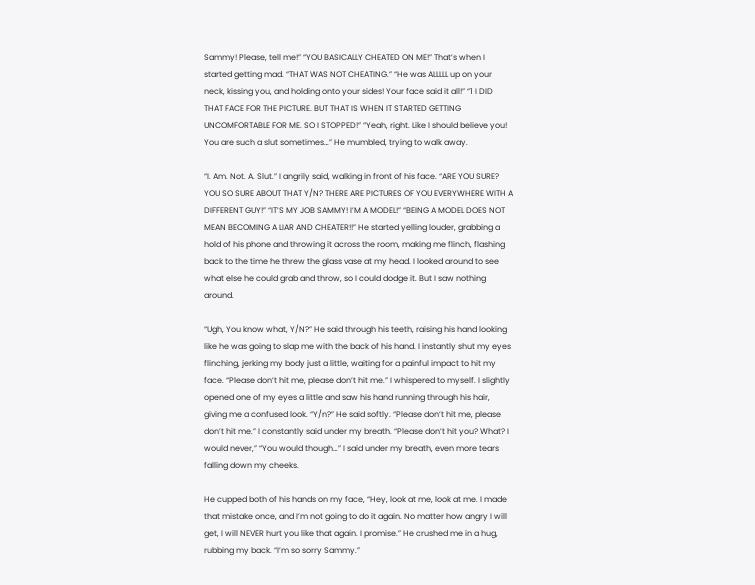Sammy! Please, tell me!” “YOU BASICALLY CHEATED ON ME!” That’s when I started getting mad. “THAT WAS NOT CHEATING.” “He was ALLLLL up on your neck, kissing you, and holding onto your sides! Your face said it all!” “1 I DID THAT FACE FOR THE PICTURE. BUT THAT IS WHEN IT STARTED GETTING UNCOMFORTABLE FOR ME. SO I STOPPED!” “Yeah, right. Like I should believe you! You are such a slut sometimes…” He mumbled, trying to walk away.

“I. Am. Not. A. Slut.” I angrily said, walking in front of his face. “ARE YOU SURE? YOU SO SURE ABOUT THAT Y/N? THERE ARE PICTURES OF YOU EVERYWHERE WITH A DIFFERENT GUY!” “IT’S MY JOB SAMMY! I’M A MODEL!” “BEING A MODEL DOES NOT MEAN BECOMING A LIAR AND CHEATER!!” He started yelling louder, grabbing a hold of his phone and throwing it across the room, making me flinch, flashing back to the time he threw the glass vase at my head. I looked around to see what else he could grab and throw, so I could dodge it. But I saw nothing around.

“Ugh, You know what, Y/N?” He said through his teeth, raising his hand looking like he was going to slap me with the back of his hand. I instantly shut my eyes flinching, jerking my body just a little, waiting for a painful impact to hit my face. “Please don’t hit me, please don’t hit me.” I whispered to myself. I slightly opened one of my eyes a little and saw his hand running through his hair, giving me a confused look. “Y/n?” He said softly. “Please don’t hit me, please don’t hit me.” I constantly said under my breath. “Please don’t hit you? What? I would never,” “You would though…” I said under my breath, even more tears falling down my cheeks.

He cupped both of his hands on my face, “Hey, look at me, look at me. I made that mistake once, and I’m not going to do it again. No matter how angry I will get, I will NEVER hurt you like that again. I promise.” He crushed me in a hug, rubbing my back. “I’m so sorry Sammy.”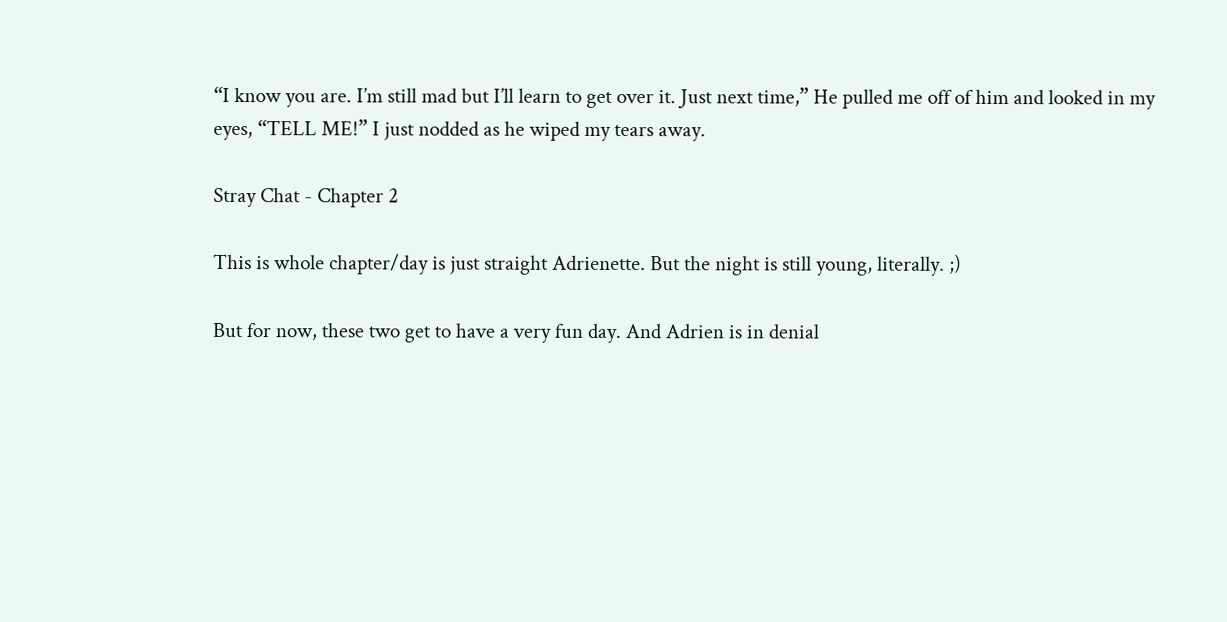“I know you are. I’m still mad but I’ll learn to get over it. Just next time,” He pulled me off of him and looked in my eyes, “TELL ME!” I just nodded as he wiped my tears away.

Stray Chat - Chapter 2

This is whole chapter/day is just straight Adrienette. But the night is still young, literally. ;)

But for now, these two get to have a very fun day. And Adrien is in denial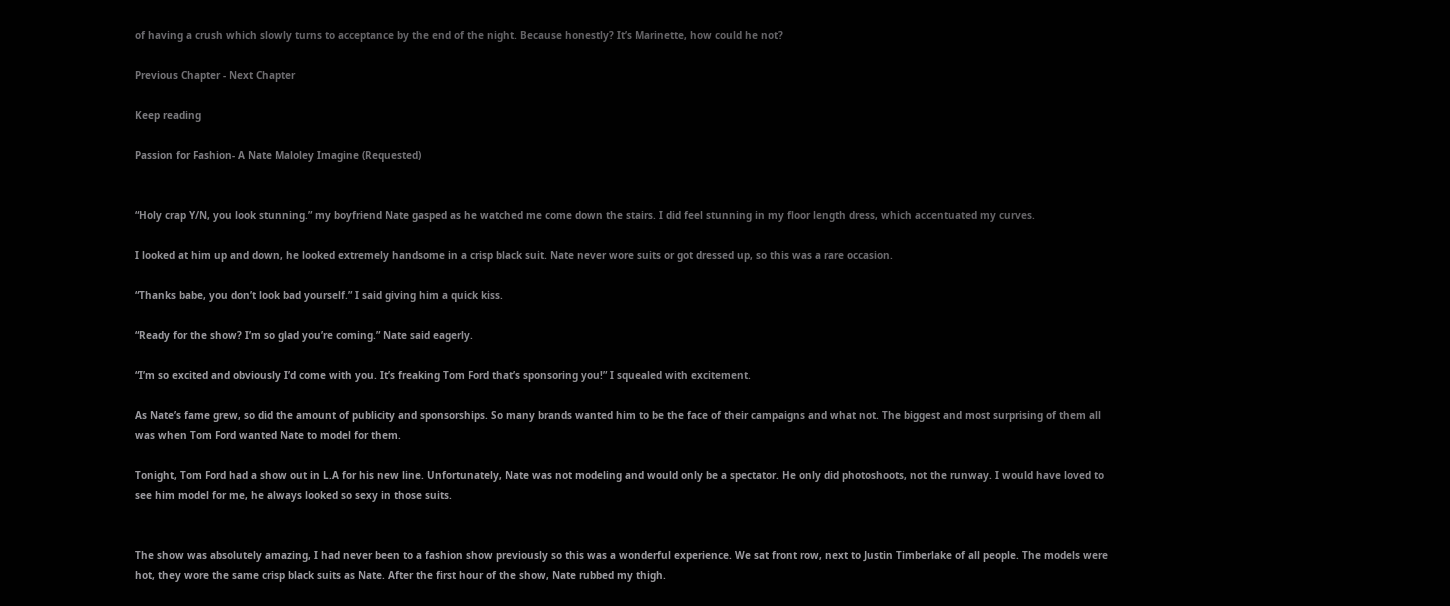of having a crush which slowly turns to acceptance by the end of the night. Because honestly? It’s Marinette, how could he not?

Previous Chapter - Next Chapter

Keep reading

Passion for Fashion- A Nate Maloley Imagine (Requested)


“Holy crap Y/N, you look stunning.” my boyfriend Nate gasped as he watched me come down the stairs. I did feel stunning in my floor length dress, which accentuated my curves.

I looked at him up and down, he looked extremely handsome in a crisp black suit. Nate never wore suits or got dressed up, so this was a rare occasion.

“Thanks babe, you don’t look bad yourself.” I said giving him a quick kiss.

“Ready for the show? I’m so glad you’re coming.” Nate said eagerly.

“I’m so excited and obviously I’d come with you. It’s freaking Tom Ford that’s sponsoring you!” I squealed with excitement.

As Nate’s fame grew, so did the amount of publicity and sponsorships. So many brands wanted him to be the face of their campaigns and what not. The biggest and most surprising of them all was when Tom Ford wanted Nate to model for them.

Tonight, Tom Ford had a show out in L.A for his new line. Unfortunately, Nate was not modeling and would only be a spectator. He only did photoshoots, not the runway. I would have loved to see him model for me, he always looked so sexy in those suits.


The show was absolutely amazing, I had never been to a fashion show previously so this was a wonderful experience. We sat front row, next to Justin Timberlake of all people. The models were hot, they wore the same crisp black suits as Nate. After the first hour of the show, Nate rubbed my thigh.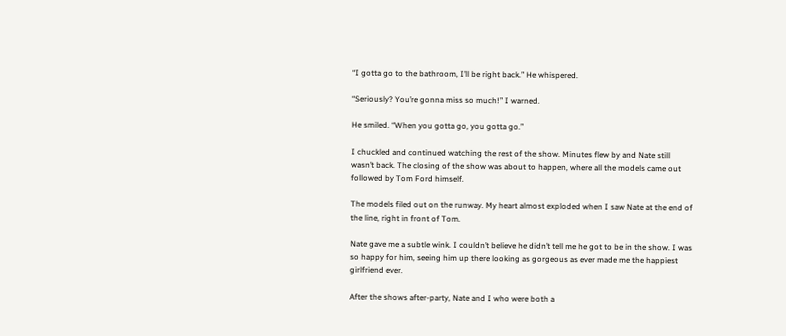“I gotta go to the bathroom, I’ll be right back.” He whispered.

“Seriously? You’re gonna miss so much!” I warned.

He smiled. “When you gotta go, you gotta go.”

I chuckled and continued watching the rest of the show. Minutes flew by and Nate still wasn’t back. The closing of the show was about to happen, where all the models came out followed by Tom Ford himself.

The models filed out on the runway. My heart almost exploded when I saw Nate at the end of the line, right in front of Tom.

Nate gave me a subtle wink. I couldn’t believe he didn’t tell me he got to be in the show. I was so happy for him, seeing him up there looking as gorgeous as ever made me the happiest girlfriend ever.

After the shows after-party, Nate and I who were both a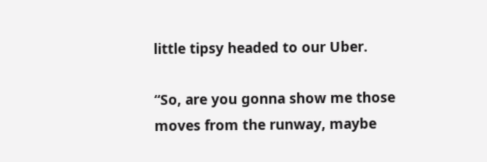little tipsy headed to our Uber.

“So, are you gonna show me those moves from the runway, maybe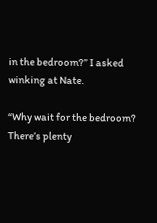in the bedroom?” I asked winking at Nate.

“Why wait for the bedroom? There’s plenty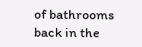of bathrooms back in the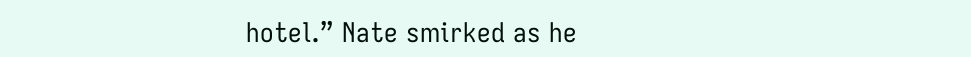hotel.” Nate smirked as he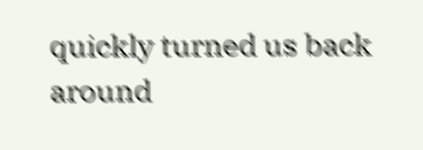quickly turned us back around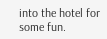into the hotel for some fun.